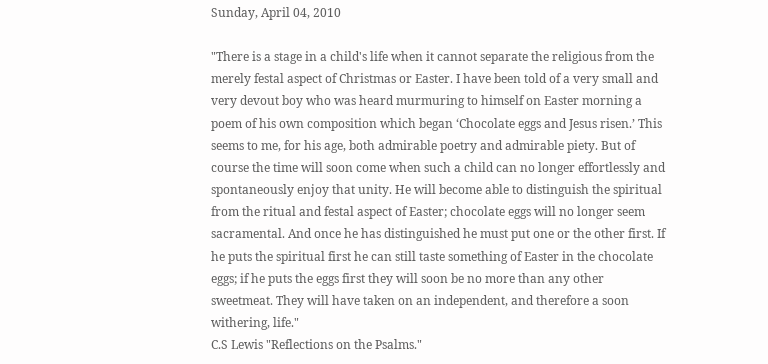Sunday, April 04, 2010

"There is a stage in a child's life when it cannot separate the religious from the merely festal aspect of Christmas or Easter. I have been told of a very small and very devout boy who was heard murmuring to himself on Easter morning a poem of his own composition which began ‘Chocolate eggs and Jesus risen.’ This seems to me, for his age, both admirable poetry and admirable piety. But of course the time will soon come when such a child can no longer effortlessly and spontaneously enjoy that unity. He will become able to distinguish the spiritual from the ritual and festal aspect of Easter; chocolate eggs will no longer seem sacramental. And once he has distinguished he must put one or the other first. If he puts the spiritual first he can still taste something of Easter in the chocolate eggs; if he puts the eggs first they will soon be no more than any other sweetmeat. They will have taken on an independent, and therefore a soon withering, life."
C.S Lewis "Reflections on the Psalms."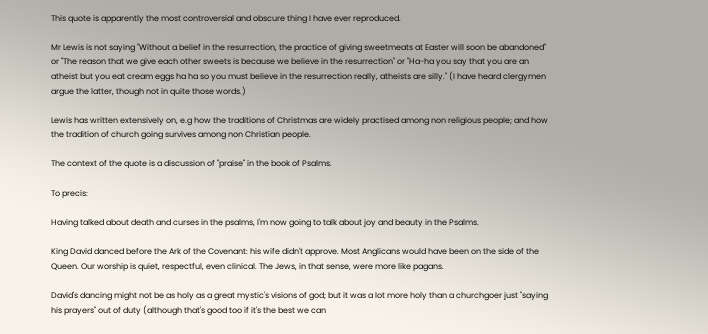This quote is apparently the most controversial and obscure thing I have ever reproduced.

Mr Lewis is not saying "Without a belief in the resurrection, the practice of giving sweetmeats at Easter will soon be abandoned" or "The reason that we give each other sweets is because we believe in the resurrection" or "Ha-ha you say that you are an atheist but you eat cream eggs ha ha so you must believe in the resurrection really, atheists are silly." (I have heard clergymen argue the latter, though not in quite those words.)

Lewis has written extensively on, e.g how the traditions of Christmas are widely practised among non religious people; and how the tradition of church going survives among non Christian people.

The context of the quote is a discussion of "praise" in the book of Psalms.

To precis:

Having talked about death and curses in the psalms, I'm now going to talk about joy and beauty in the Psalms.

King David danced before the Ark of the Covenant: his wife didn't approve. Most Anglicans would have been on the side of the Queen. Our worship is quiet, respectful, even clinical. The Jews, in that sense, were more like pagans.

David's dancing might not be as holy as a great mystic's visions of god; but it was a lot more holy than a churchgoer just "saying his prayers" out of duty (although that's good too if it's the best we can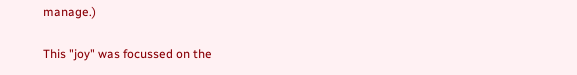manage.)

This "joy" was focussed on the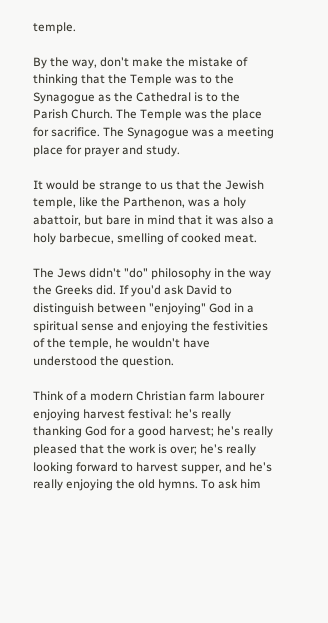temple.

By the way, don't make the mistake of thinking that the Temple was to the Synagogue as the Cathedral is to the Parish Church. The Temple was the place for sacrifice. The Synagogue was a meeting place for prayer and study.

It would be strange to us that the Jewish temple, like the Parthenon, was a holy abattoir, but bare in mind that it was also a holy barbecue, smelling of cooked meat.

The Jews didn't "do" philosophy in the way the Greeks did. If you'd ask David to distinguish between "enjoying" God in a spiritual sense and enjoying the festivities of the temple, he wouldn't have understood the question.

Think of a modern Christian farm labourer enjoying harvest festival: he's really thanking God for a good harvest; he's really pleased that the work is over; he's really looking forward to harvest supper, and he's really enjoying the old hymns. To ask him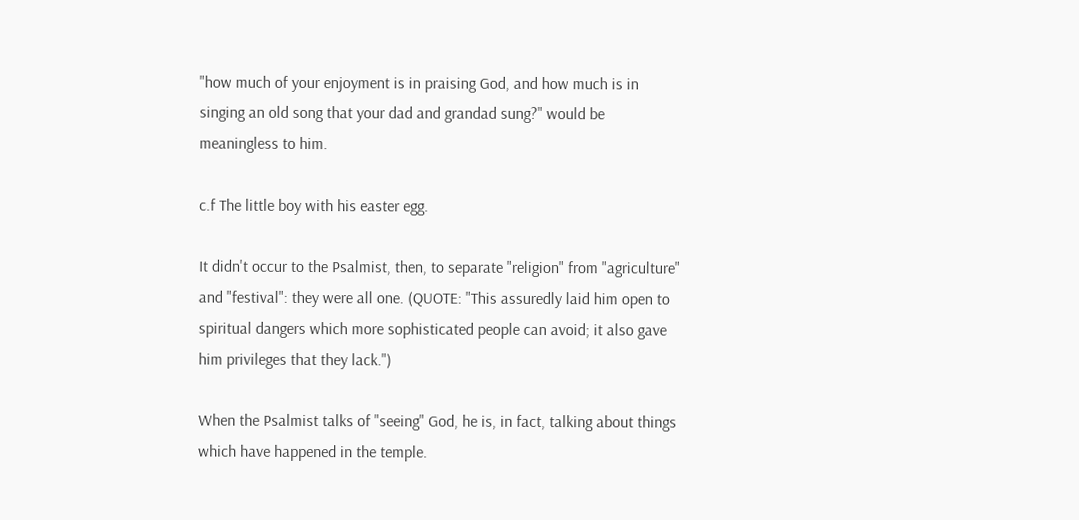"how much of your enjoyment is in praising God, and how much is in singing an old song that your dad and grandad sung?" would be meaningless to him.

c.f The little boy with his easter egg.

It didn't occur to the Psalmist, then, to separate "religion" from "agriculture" and "festival": they were all one. (QUOTE: "This assuredly laid him open to spiritual dangers which more sophisticated people can avoid; it also gave him privileges that they lack.")

When the Psalmist talks of "seeing" God, he is, in fact, talking about things which have happened in the temple.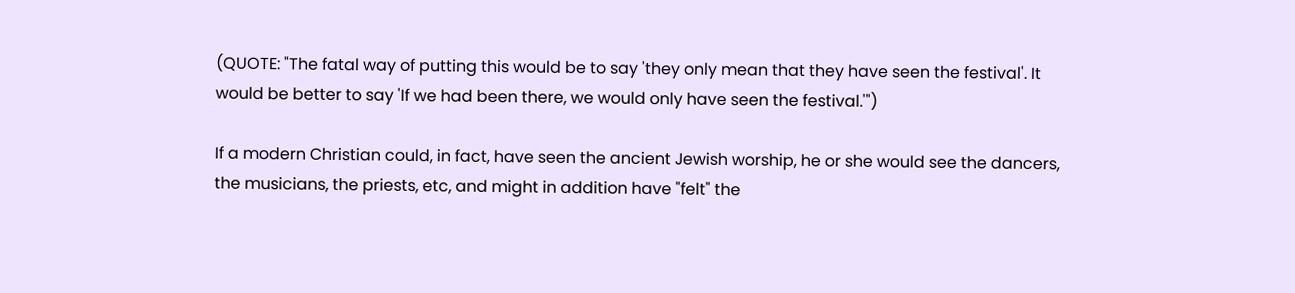(QUOTE: "The fatal way of putting this would be to say 'they only mean that they have seen the festival'. It would be better to say 'If we had been there, we would only have seen the festival.'")

If a modern Christian could, in fact, have seen the ancient Jewish worship, he or she would see the dancers, the musicians, the priests, etc, and might in addition have "felt" the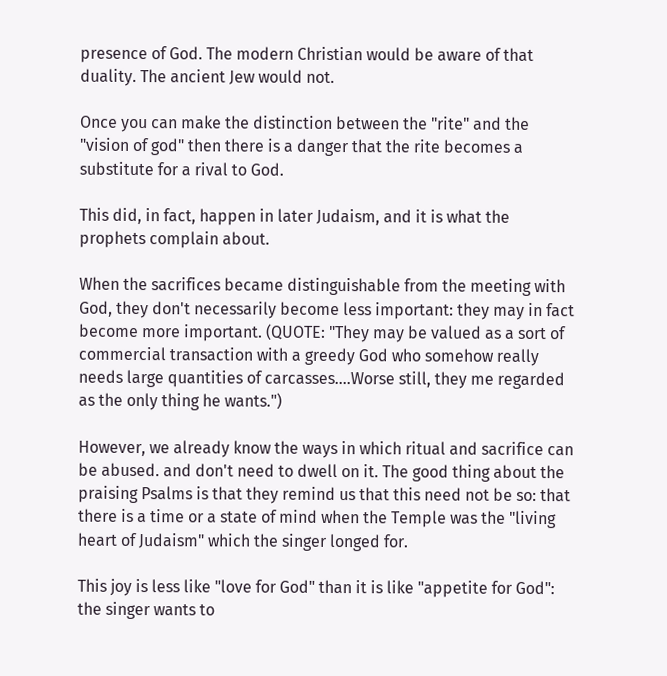presence of God. The modern Christian would be aware of that duality. The ancient Jew would not.

Once you can make the distinction between the "rite" and the "vision of god" then there is a danger that the rite becomes a substitute for a rival to God.

This did, in fact, happen in later Judaism, and it is what the prophets complain about.

When the sacrifices became distinguishable from the meeting with God, they don't necessarily become less important: they may in fact become more important. (QUOTE: "They may be valued as a sort of commercial transaction with a greedy God who somehow really needs large quantities of carcasses....Worse still, they me regarded as the only thing he wants.")

However, we already know the ways in which ritual and sacrifice can be abused. and don't need to dwell on it. The good thing about the praising Psalms is that they remind us that this need not be so: that there is a time or a state of mind when the Temple was the "living heart of Judaism" which the singer longed for.

This joy is less like "love for God" than it is like "appetite for God": the singer wants to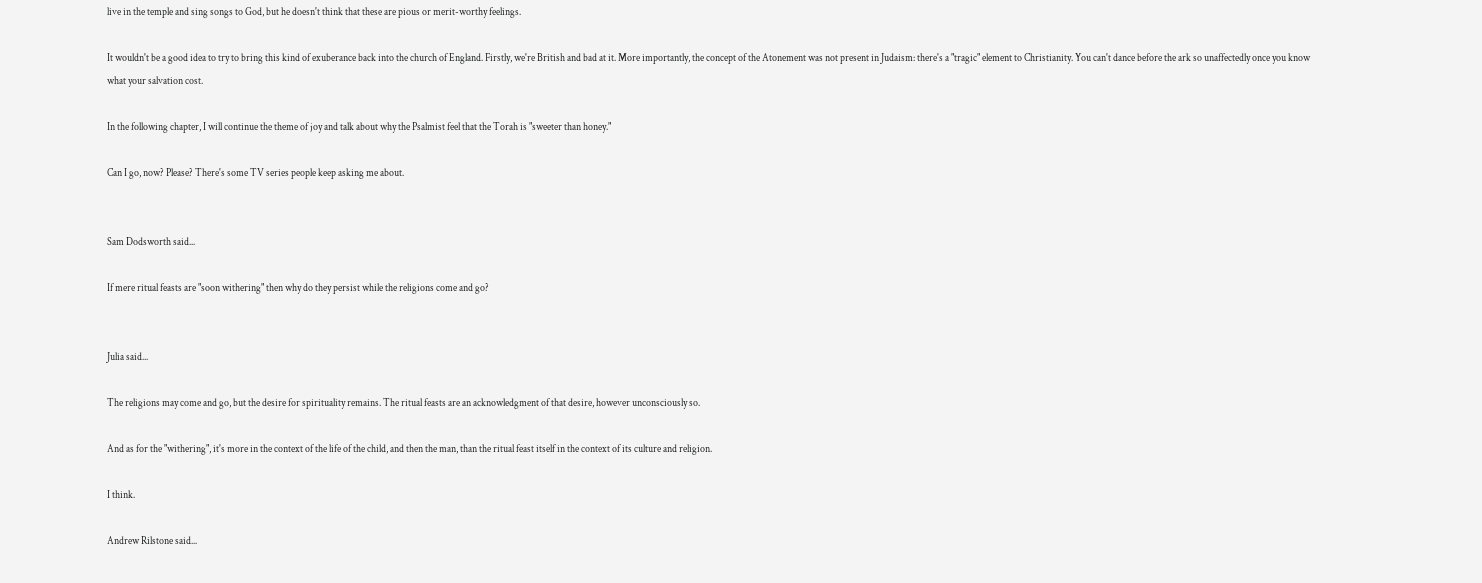live in the temple and sing songs to God, but he doesn't think that these are pious or merit-worthy feelings.

It wouldn't be a good idea to try to bring this kind of exuberance back into the church of England. Firstly, we're British and bad at it. More importantly, the concept of the Atonement was not present in Judaism: there's a "tragic" element to Christianity. You can't dance before the ark so unaffectedly once you know what your salvation cost.

In the following chapter, I will continue the theme of joy and talk about why the Psalmist feel that the Torah is "sweeter than honey."

Can I go, now? Please? There's some TV series people keep asking me about.


Sam Dodsworth said...

If mere ritual feasts are "soon withering" then why do they persist while the religions come and go?


Julia said...

The religions may come and go, but the desire for spirituality remains. The ritual feasts are an acknowledgment of that desire, however unconsciously so.

And as for the "withering", it's more in the context of the life of the child, and then the man, than the ritual feast itself in the context of its culture and religion.

I think.

Andrew Rilstone said...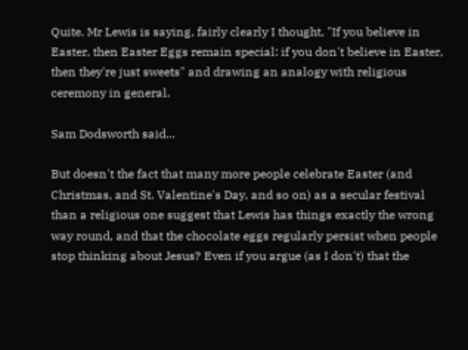Quite. Mr Lewis is saying, fairly clearly I thought, "If you believe in Easter, then Easter Eggs remain special: if you don't believe in Easter, then they're just sweets" and drawing an analogy with religious ceremony in general.

Sam Dodsworth said...

But doesn't the fact that many more people celebrate Easter (and Christmas, and St. Valentine's Day, and so on) as a secular festival than a religious one suggest that Lewis has things exactly the wrong way round, and that the chocolate eggs regularly persist when people stop thinking about Jesus? Even if you argue (as I don't) that the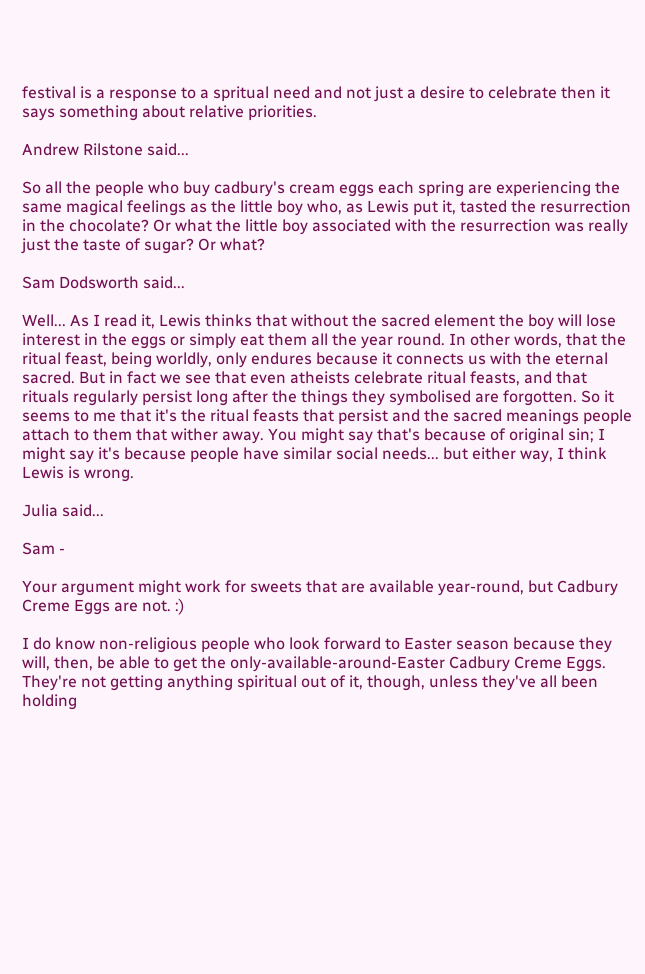festival is a response to a spritual need and not just a desire to celebrate then it says something about relative priorities.

Andrew Rilstone said...

So all the people who buy cadbury's cream eggs each spring are experiencing the same magical feelings as the little boy who, as Lewis put it, tasted the resurrection in the chocolate? Or what the little boy associated with the resurrection was really just the taste of sugar? Or what?

Sam Dodsworth said...

Well... As I read it, Lewis thinks that without the sacred element the boy will lose interest in the eggs or simply eat them all the year round. In other words, that the ritual feast, being worldly, only endures because it connects us with the eternal sacred. But in fact we see that even atheists celebrate ritual feasts, and that rituals regularly persist long after the things they symbolised are forgotten. So it seems to me that it's the ritual feasts that persist and the sacred meanings people attach to them that wither away. You might say that's because of original sin; I might say it's because people have similar social needs... but either way, I think Lewis is wrong.

Julia said...

Sam -

Your argument might work for sweets that are available year-round, but Cadbury Creme Eggs are not. :)

I do know non-religious people who look forward to Easter season because they will, then, be able to get the only-available-around-Easter Cadbury Creme Eggs. They're not getting anything spiritual out of it, though, unless they've all been holding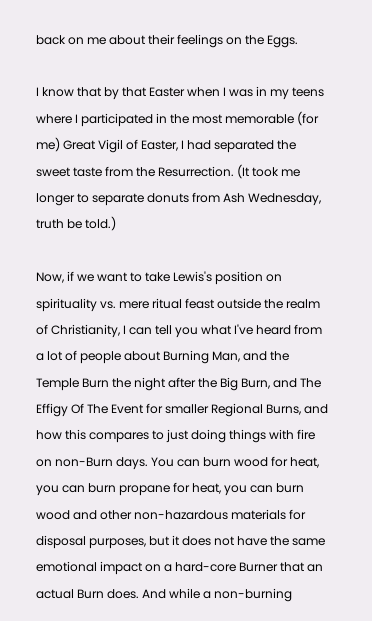back on me about their feelings on the Eggs.

I know that by that Easter when I was in my teens where I participated in the most memorable (for me) Great Vigil of Easter, I had separated the sweet taste from the Resurrection. (It took me longer to separate donuts from Ash Wednesday, truth be told.)

Now, if we want to take Lewis's position on spirituality vs. mere ritual feast outside the realm of Christianity, I can tell you what I've heard from a lot of people about Burning Man, and the Temple Burn the night after the Big Burn, and The Effigy Of The Event for smaller Regional Burns, and how this compares to just doing things with fire on non-Burn days. You can burn wood for heat, you can burn propane for heat, you can burn wood and other non-hazardous materials for disposal purposes, but it does not have the same emotional impact on a hard-core Burner that an actual Burn does. And while a non-burning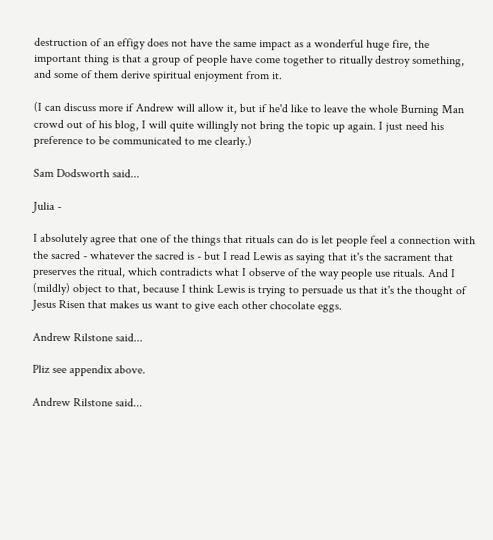destruction of an effigy does not have the same impact as a wonderful huge fire, the important thing is that a group of people have come together to ritually destroy something, and some of them derive spiritual enjoyment from it.

(I can discuss more if Andrew will allow it, but if he'd like to leave the whole Burning Man crowd out of his blog, I will quite willingly not bring the topic up again. I just need his preference to be communicated to me clearly.)

Sam Dodsworth said...

Julia -

I absolutely agree that one of the things that rituals can do is let people feel a connection with the sacred - whatever the sacred is - but I read Lewis as saying that it's the sacrament that preserves the ritual, which contradicts what I observe of the way people use rituals. And I (mildly) object to that, because I think Lewis is trying to persuade us that it's the thought of Jesus Risen that makes us want to give each other chocolate eggs.

Andrew Rilstone said...

Pliz see appendix above.

Andrew Rilstone said...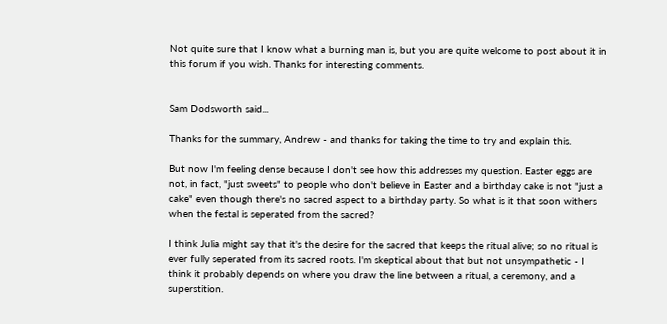Not quite sure that I know what a burning man is, but you are quite welcome to post about it in this forum if you wish. Thanks for interesting comments.


Sam Dodsworth said...

Thanks for the summary, Andrew - and thanks for taking the time to try and explain this.

But now I'm feeling dense because I don't see how this addresses my question. Easter eggs are not, in fact, "just sweets" to people who don't believe in Easter and a birthday cake is not "just a cake" even though there's no sacred aspect to a birthday party. So what is it that soon withers when the festal is seperated from the sacred?

I think Julia might say that it's the desire for the sacred that keeps the ritual alive; so no ritual is ever fully seperated from its sacred roots. I'm skeptical about that but not unsympathetic - I think it probably depends on where you draw the line between a ritual, a ceremony, and a superstition.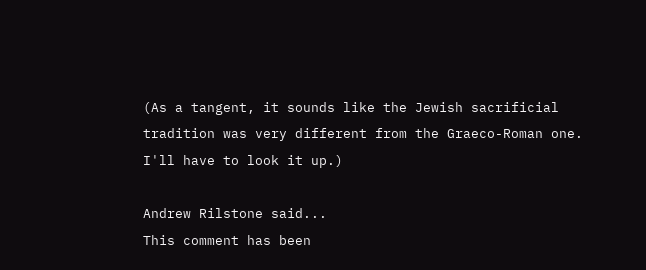(As a tangent, it sounds like the Jewish sacrificial tradition was very different from the Graeco-Roman one. I'll have to look it up.)

Andrew Rilstone said...
This comment has been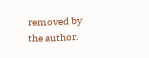removed by the author.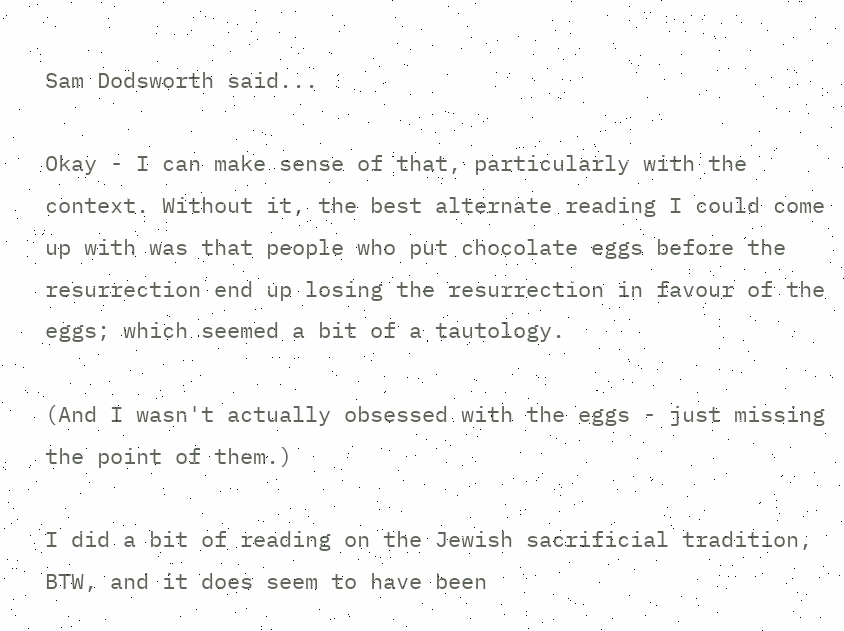Sam Dodsworth said...

Okay - I can make sense of that, particularly with the context. Without it, the best alternate reading I could come up with was that people who put chocolate eggs before the resurrection end up losing the resurrection in favour of the eggs; which seemed a bit of a tautology.

(And I wasn't actually obsessed with the eggs - just missing the point of them.)

I did a bit of reading on the Jewish sacrificial tradition, BTW, and it does seem to have been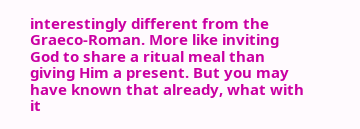interestingly different from the Graeco-Roman. More like inviting God to share a ritual meal than giving Him a present. But you may have known that already, what with it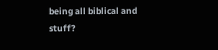being all biblical and stuff?